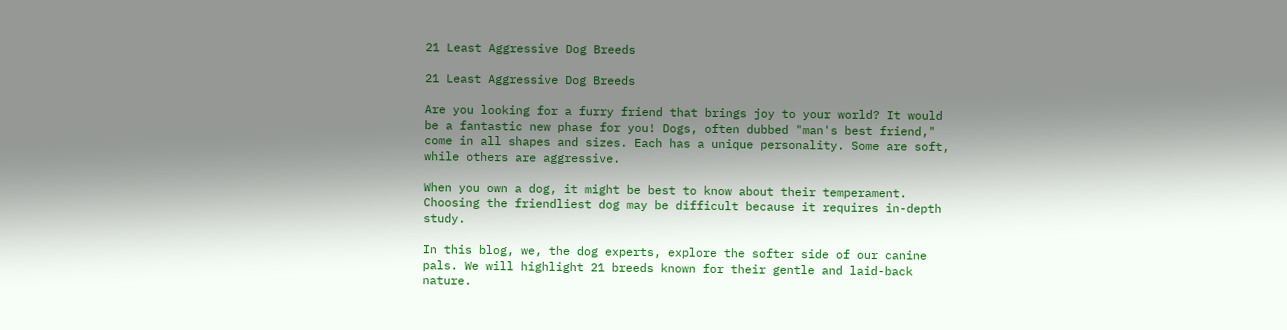21 Least Aggressive Dog Breeds

21 Least Aggressive Dog Breeds

Are you looking for a furry friend that brings joy to your world? It would be a fantastic new phase for you! Dogs, often dubbed "man's best friend," come in all shapes and sizes. Each has a unique personality. Some are soft, while others are aggressive.

When you own a dog, it might be best to know about their temperament. Choosing the friendliest dog may be difficult because it requires in-depth study.

In this blog, we, the dog experts, explore the softer side of our canine pals. We will highlight 21 breeds known for their gentle and laid-back nature.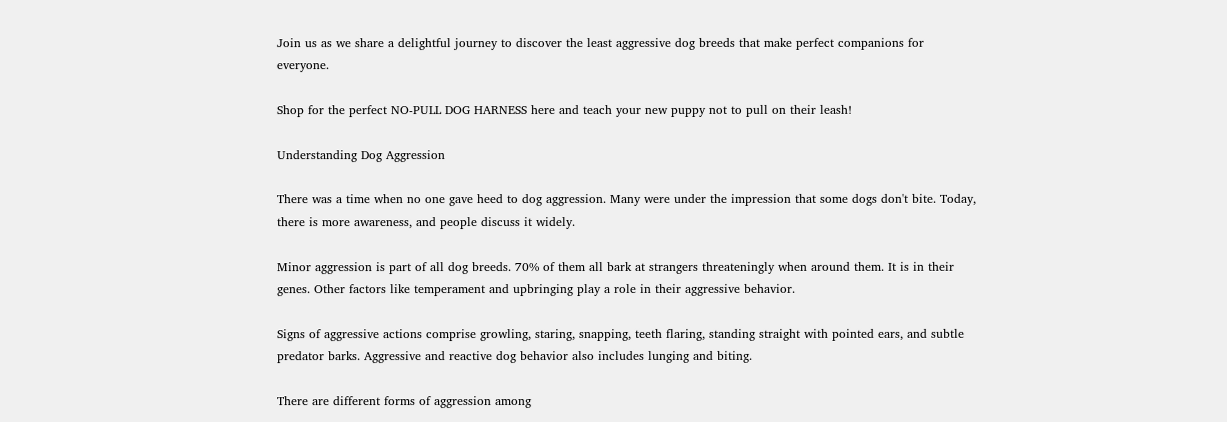Join us as we share a delightful journey to discover the least aggressive dog breeds that make perfect companions for everyone.

Shop for the perfect NO-PULL DOG HARNESS here and teach your new puppy not to pull on their leash!

Understanding Dog Aggression

There was a time when no one gave heed to dog aggression. Many were under the impression that some dogs don't bite. Today, there is more awareness, and people discuss it widely.

Minor aggression is part of all dog breeds. 70% of them all bark at strangers threateningly when around them. It is in their genes. Other factors like temperament and upbringing play a role in their aggressive behavior.

Signs of aggressive actions comprise growling, staring, snapping, teeth flaring, standing straight with pointed ears, and subtle predator barks. Aggressive and reactive dog behavior also includes lunging and biting.

There are different forms of aggression among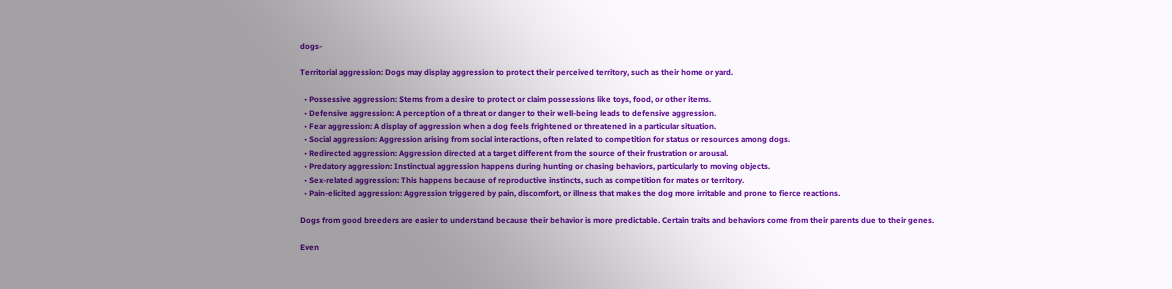dogs-

Territorial aggression: Dogs may display aggression to protect their perceived territory, such as their home or yard.

  • Possessive aggression: Stems from a desire to protect or claim possessions like toys, food, or other items.
  • Defensive aggression: A perception of a threat or danger to their well-being leads to defensive aggression.
  • Fear aggression: A display of aggression when a dog feels frightened or threatened in a particular situation.
  • Social aggression: Aggression arising from social interactions, often related to competition for status or resources among dogs.
  • Redirected aggression: Aggression directed at a target different from the source of their frustration or arousal.
  • Predatory aggression: Instinctual aggression happens during hunting or chasing behaviors, particularly to moving objects.
  • Sex-related aggression: This happens because of reproductive instincts, such as competition for mates or territory.
  • Pain-elicited aggression: Aggression triggered by pain, discomfort, or illness that makes the dog more irritable and prone to fierce reactions.

Dogs from good breeders are easier to understand because their behavior is more predictable. Certain traits and behaviors come from their parents due to their genes.

Even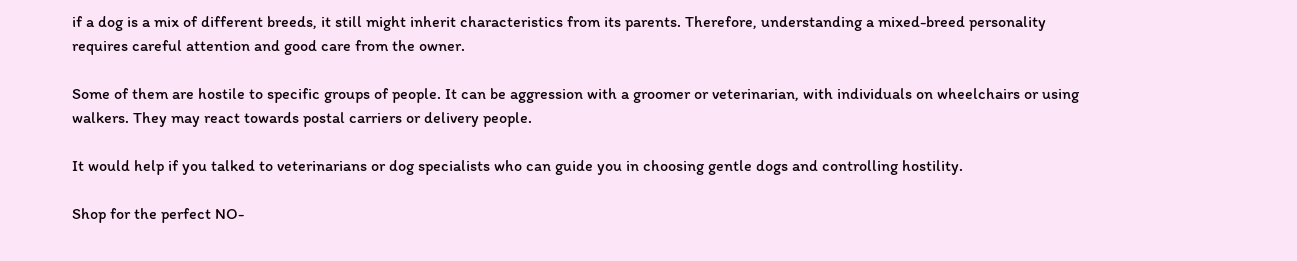if a dog is a mix of different breeds, it still might inherit characteristics from its parents. Therefore, understanding a mixed-breed personality requires careful attention and good care from the owner.

Some of them are hostile to specific groups of people. It can be aggression with a groomer or veterinarian, with individuals on wheelchairs or using walkers. They may react towards postal carriers or delivery people.

It would help if you talked to veterinarians or dog specialists who can guide you in choosing gentle dogs and controlling hostility.

Shop for the perfect NO-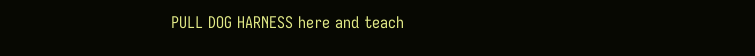PULL DOG HARNESS here and teach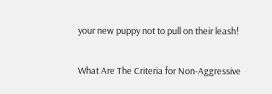your new puppy not to pull on their leash!

What Are The Criteria for Non-Aggressive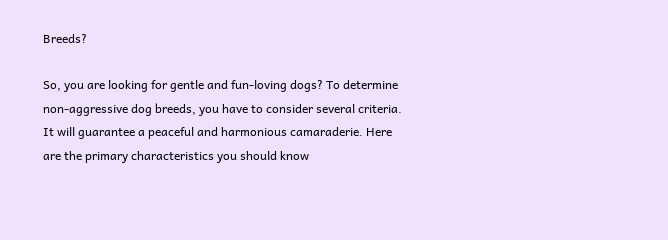Breeds?

So, you are looking for gentle and fun-loving dogs? To determine non-aggressive dog breeds, you have to consider several criteria. It will guarantee a peaceful and harmonious camaraderie. Here are the primary characteristics you should know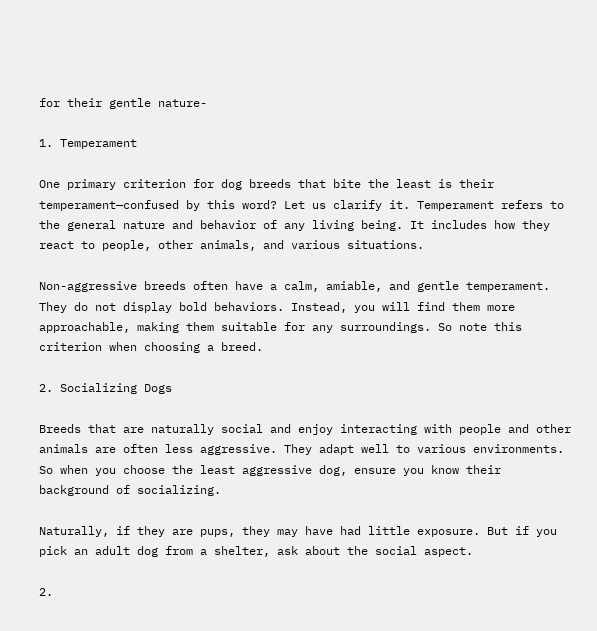for their gentle nature-

1. Temperament

One primary criterion for dog breeds that bite the least is their temperament—confused by this word? Let us clarify it. Temperament refers to the general nature and behavior of any living being. It includes how they react to people, other animals, and various situations.

Non-aggressive breeds often have a calm, amiable, and gentle temperament. They do not display bold behaviors. Instead, you will find them more approachable, making them suitable for any surroundings. So note this criterion when choosing a breed.

2. Socializing Dogs

Breeds that are naturally social and enjoy interacting with people and other animals are often less aggressive. They adapt well to various environments. So when you choose the least aggressive dog, ensure you know their background of socializing.

Naturally, if they are pups, they may have had little exposure. But if you pick an adult dog from a shelter, ask about the social aspect.

2.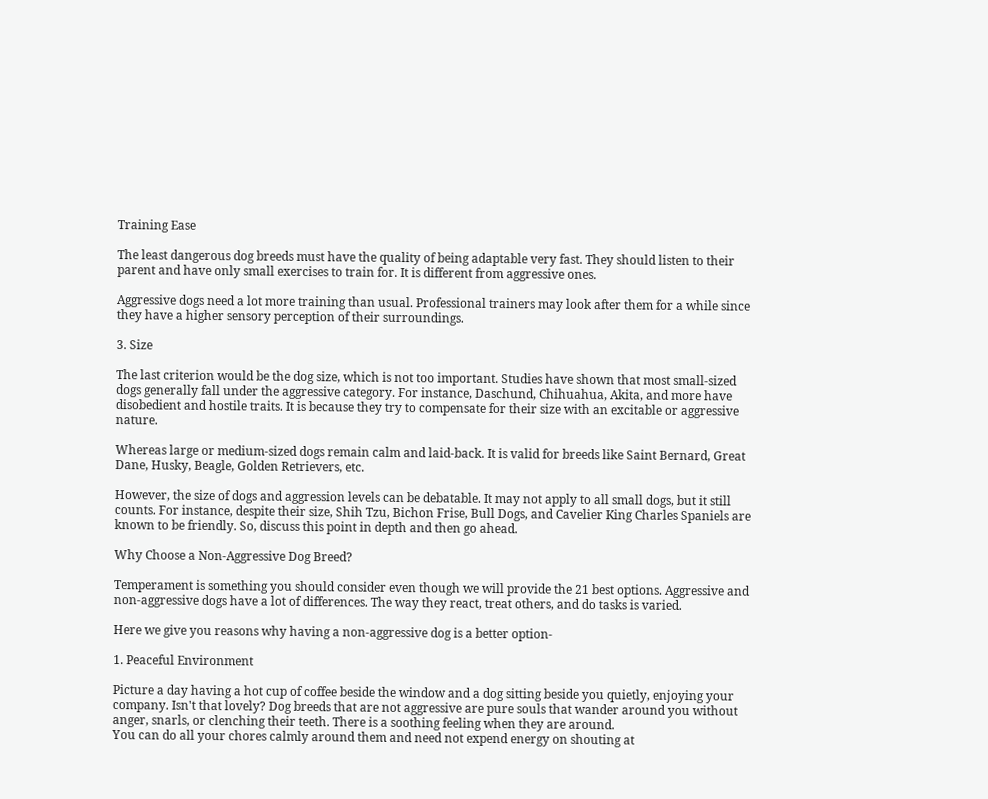Training Ease

The least dangerous dog breeds must have the quality of being adaptable very fast. They should listen to their parent and have only small exercises to train for. It is different from aggressive ones.

Aggressive dogs need a lot more training than usual. Professional trainers may look after them for a while since they have a higher sensory perception of their surroundings.

3. Size

The last criterion would be the dog size, which is not too important. Studies have shown that most small-sized dogs generally fall under the aggressive category. For instance, Daschund, Chihuahua, Akita, and more have disobedient and hostile traits. It is because they try to compensate for their size with an excitable or aggressive nature.

Whereas large or medium-sized dogs remain calm and laid-back. It is valid for breeds like Saint Bernard, Great Dane, Husky, Beagle, Golden Retrievers, etc.

However, the size of dogs and aggression levels can be debatable. It may not apply to all small dogs, but it still counts. For instance, despite their size, Shih Tzu, Bichon Frise, Bull Dogs, and Cavelier King Charles Spaniels are known to be friendly. So, discuss this point in depth and then go ahead.

Why Choose a Non-Aggressive Dog Breed?

Temperament is something you should consider even though we will provide the 21 best options. Aggressive and non-aggressive dogs have a lot of differences. The way they react, treat others, and do tasks is varied.

Here we give you reasons why having a non-aggressive dog is a better option-

1. Peaceful Environment

Picture a day having a hot cup of coffee beside the window and a dog sitting beside you quietly, enjoying your company. Isn't that lovely? Dog breeds that are not aggressive are pure souls that wander around you without anger, snarls, or clenching their teeth. There is a soothing feeling when they are around.
You can do all your chores calmly around them and need not expend energy on shouting at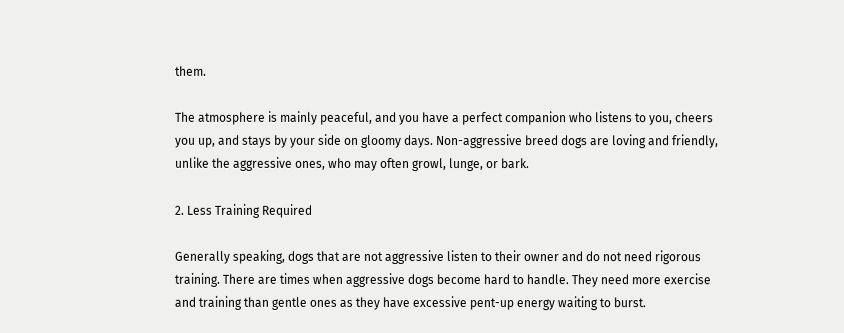them.

The atmosphere is mainly peaceful, and you have a perfect companion who listens to you, cheers you up, and stays by your side on gloomy days. Non-aggressive breed dogs are loving and friendly, unlike the aggressive ones, who may often growl, lunge, or bark.

2. Less Training Required

Generally speaking, dogs that are not aggressive listen to their owner and do not need rigorous training. There are times when aggressive dogs become hard to handle. They need more exercise and training than gentle ones as they have excessive pent-up energy waiting to burst.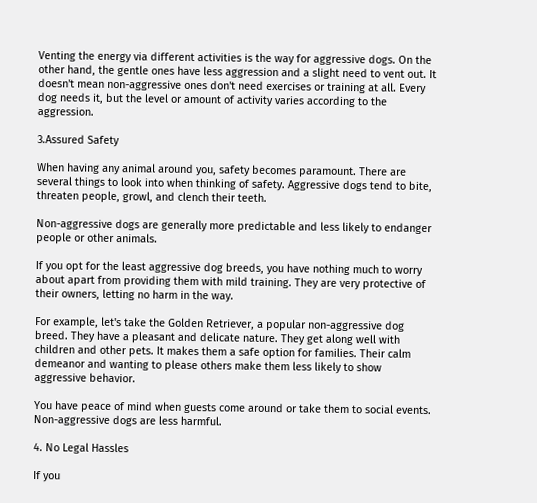Venting the energy via different activities is the way for aggressive dogs. On the other hand, the gentle ones have less aggression and a slight need to vent out. It doesn't mean non-aggressive ones don't need exercises or training at all. Every dog needs it, but the level or amount of activity varies according to the aggression.

3.Assured Safety

When having any animal around you, safety becomes paramount. There are several things to look into when thinking of safety. Aggressive dogs tend to bite, threaten people, growl, and clench their teeth.

Non-aggressive dogs are generally more predictable and less likely to endanger people or other animals.

If you opt for the least aggressive dog breeds, you have nothing much to worry about apart from providing them with mild training. They are very protective of their owners, letting no harm in the way.

For example, let's take the Golden Retriever, a popular non-aggressive dog breed. They have a pleasant and delicate nature. They get along well with children and other pets. It makes them a safe option for families. Their calm demeanor and wanting to please others make them less likely to show aggressive behavior.

You have peace of mind when guests come around or take them to social events. Non-aggressive dogs are less harmful.

4. No Legal Hassles

If you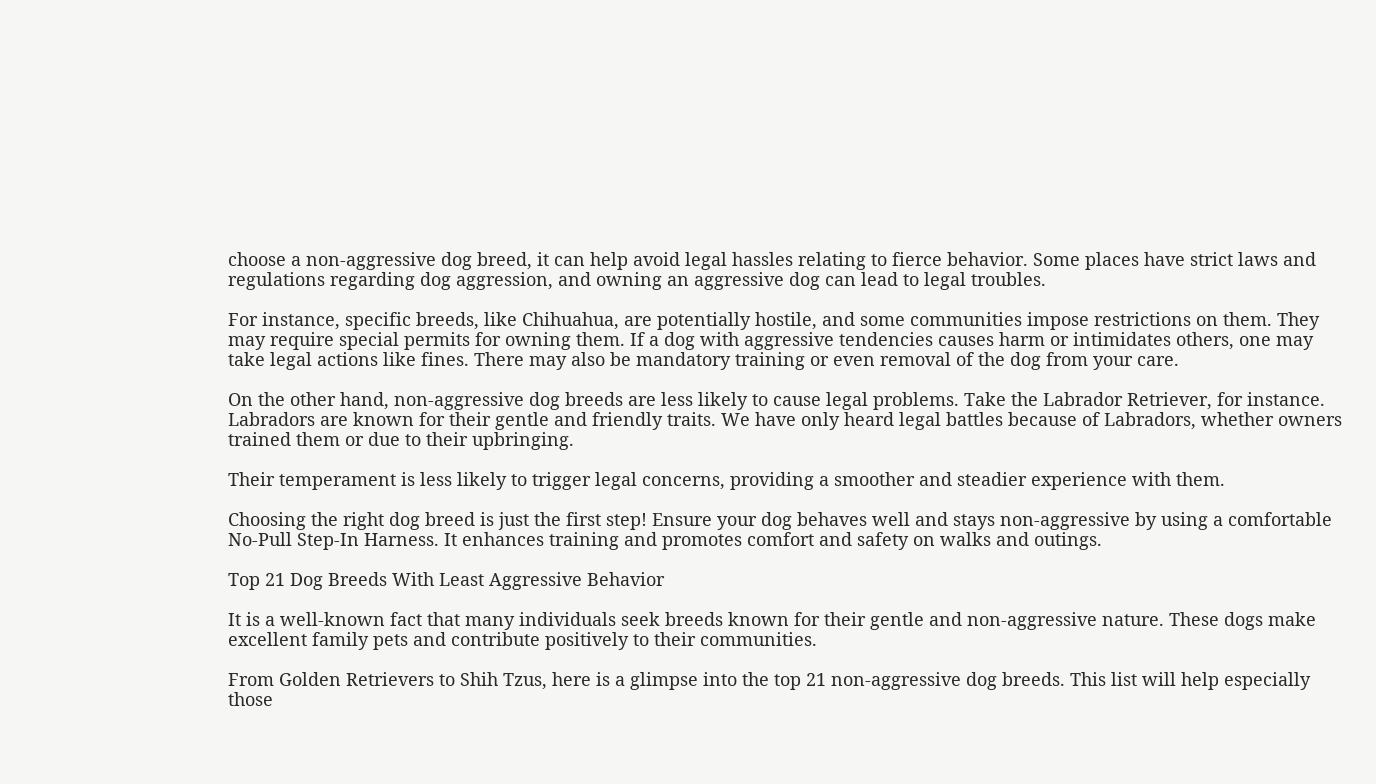choose a non-aggressive dog breed, it can help avoid legal hassles relating to fierce behavior. Some places have strict laws and regulations regarding dog aggression, and owning an aggressive dog can lead to legal troubles.

For instance, specific breeds, like Chihuahua, are potentially hostile, and some communities impose restrictions on them. They may require special permits for owning them. If a dog with aggressive tendencies causes harm or intimidates others, one may take legal actions like fines. There may also be mandatory training or even removal of the dog from your care.

On the other hand, non-aggressive dog breeds are less likely to cause legal problems. Take the Labrador Retriever, for instance. Labradors are known for their gentle and friendly traits. We have only heard legal battles because of Labradors, whether owners trained them or due to their upbringing.

Their temperament is less likely to trigger legal concerns, providing a smoother and steadier experience with them.

Choosing the right dog breed is just the first step! Ensure your dog behaves well and stays non-aggressive by using a comfortable No-Pull Step-In Harness. It enhances training and promotes comfort and safety on walks and outings.

Top 21 Dog Breeds With Least Aggressive Behavior

It is a well-known fact that many individuals seek breeds known for their gentle and non-aggressive nature. These dogs make excellent family pets and contribute positively to their communities.

From Golden Retrievers to Shih Tzus, here is a glimpse into the top 21 non-aggressive dog breeds. This list will help especially those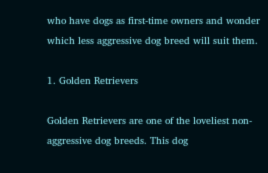who have dogs as first-time owners and wonder which less aggressive dog breed will suit them.

1. Golden Retrievers

Golden Retrievers are one of the loveliest non-aggressive dog breeds. This dog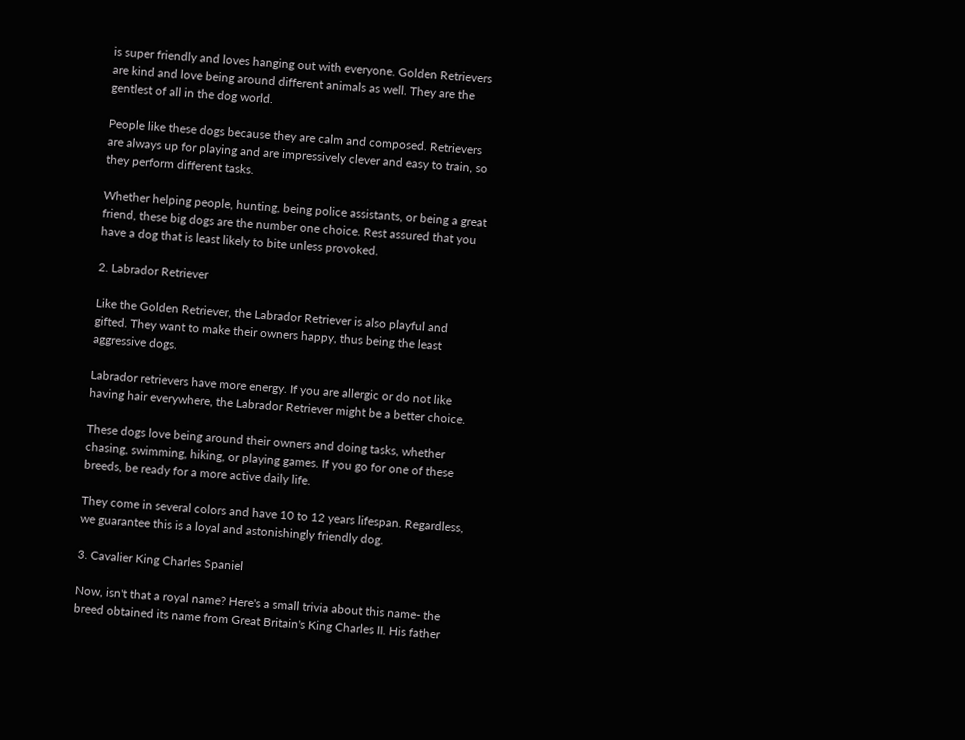is super friendly and loves hanging out with everyone. Golden Retrievers are kind and love being around different animals as well. They are the gentlest of all in the dog world.

People like these dogs because they are calm and composed. Retrievers are always up for playing and are impressively clever and easy to train, so they perform different tasks.

Whether helping people, hunting, being police assistants, or being a great friend, these big dogs are the number one choice. Rest assured that you have a dog that is least likely to bite unless provoked.

2. Labrador Retriever

Like the Golden Retriever, the Labrador Retriever is also playful and gifted. They want to make their owners happy, thus being the least aggressive dogs.

Labrador retrievers have more energy. If you are allergic or do not like having hair everywhere, the Labrador Retriever might be a better choice.

These dogs love being around their owners and doing tasks, whether chasing, swimming, hiking, or playing games. If you go for one of these breeds, be ready for a more active daily life.

They come in several colors and have 10 to 12 years lifespan. Regardless, we guarantee this is a loyal and astonishingly friendly dog.

3. Cavalier King Charles Spaniel

Now, isn't that a royal name? Here's a small trivia about this name- the breed obtained its name from Great Britain's King Charles II. His father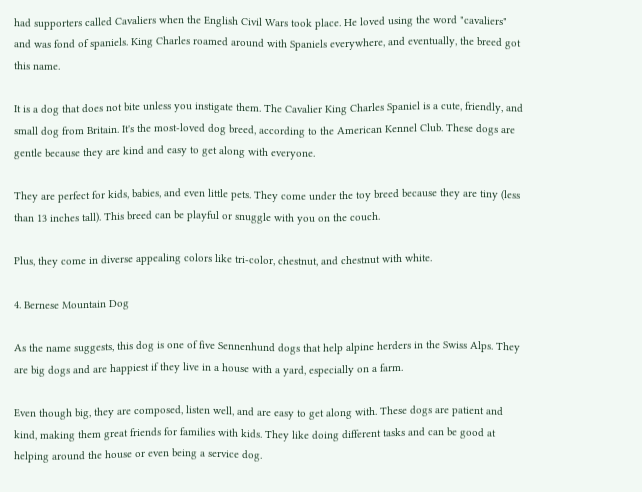had supporters called Cavaliers when the English Civil Wars took place. He loved using the word "cavaliers" and was fond of spaniels. King Charles roamed around with Spaniels everywhere, and eventually, the breed got this name.

It is a dog that does not bite unless you instigate them. The Cavalier King Charles Spaniel is a cute, friendly, and small dog from Britain. It's the most-loved dog breed, according to the American Kennel Club. These dogs are gentle because they are kind and easy to get along with everyone.

They are perfect for kids, babies, and even little pets. They come under the toy breed because they are tiny (less than 13 inches tall). This breed can be playful or snuggle with you on the couch.

Plus, they come in diverse appealing colors like tri-color, chestnut, and chestnut with white.

4. Bernese Mountain Dog

As the name suggests, this dog is one of five Sennenhund dogs that help alpine herders in the Swiss Alps. They are big dogs and are happiest if they live in a house with a yard, especially on a farm.

Even though big, they are composed, listen well, and are easy to get along with. These dogs are patient and kind, making them great friends for families with kids. They like doing different tasks and can be good at helping around the house or even being a service dog.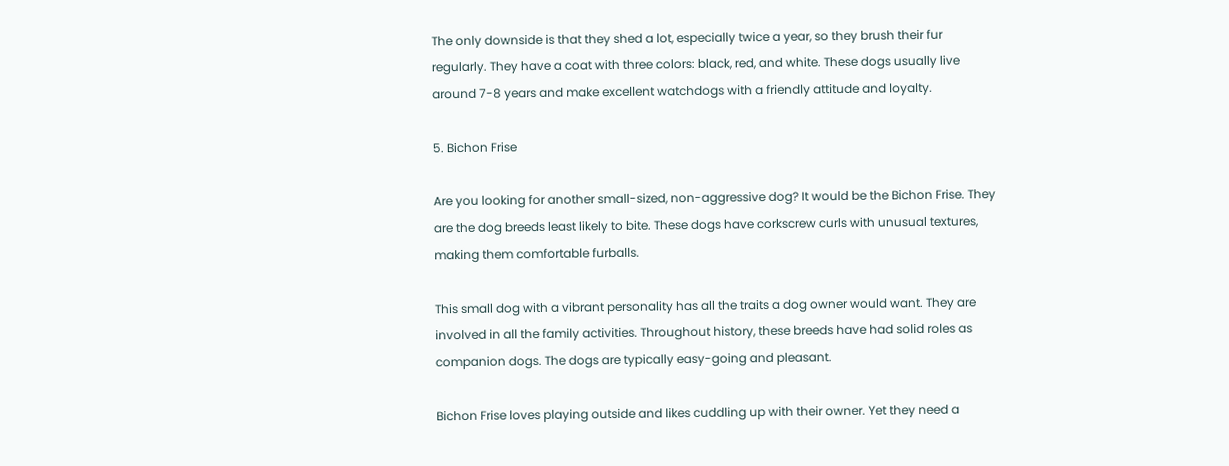The only downside is that they shed a lot, especially twice a year, so they brush their fur regularly. They have a coat with three colors: black, red, and white. These dogs usually live around 7-8 years and make excellent watchdogs with a friendly attitude and loyalty.

5. Bichon Frise

Are you looking for another small-sized, non-aggressive dog? It would be the Bichon Frise. They are the dog breeds least likely to bite. These dogs have corkscrew curls with unusual textures, making them comfortable furballs.

This small dog with a vibrant personality has all the traits a dog owner would want. They are involved in all the family activities. Throughout history, these breeds have had solid roles as companion dogs. The dogs are typically easy-going and pleasant.

Bichon Frise loves playing outside and likes cuddling up with their owner. Yet they need a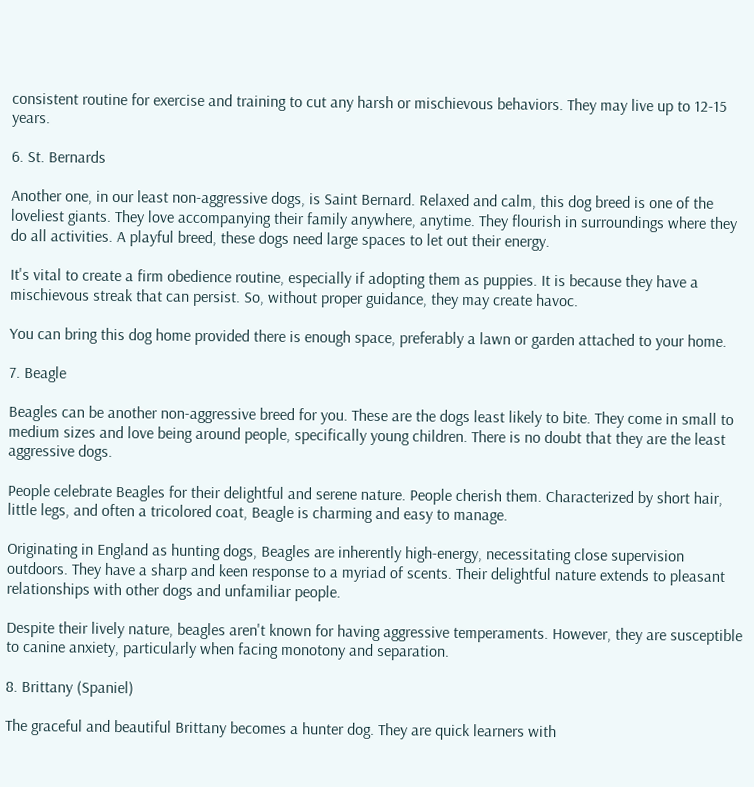consistent routine for exercise and training to cut any harsh or mischievous behaviors. They may live up to 12-15 years.

6. St. Bernards

Another one, in our least non-aggressive dogs, is Saint Bernard. Relaxed and calm, this dog breed is one of the loveliest giants. They love accompanying their family anywhere, anytime. They flourish in surroundings where they do all activities. A playful breed, these dogs need large spaces to let out their energy.

It's vital to create a firm obedience routine, especially if adopting them as puppies. It is because they have a mischievous streak that can persist. So, without proper guidance, they may create havoc.

You can bring this dog home provided there is enough space, preferably a lawn or garden attached to your home.

7. Beagle

Beagles can be another non-aggressive breed for you. These are the dogs least likely to bite. They come in small to medium sizes and love being around people, specifically young children. There is no doubt that they are the least aggressive dogs.

People celebrate Beagles for their delightful and serene nature. People cherish them. Characterized by short hair, little legs, and often a tricolored coat, Beagle is charming and easy to manage.

Originating in England as hunting dogs, Beagles are inherently high-energy, necessitating close supervision outdoors. They have a sharp and keen response to a myriad of scents. Their delightful nature extends to pleasant relationships with other dogs and unfamiliar people.

Despite their lively nature, beagles aren't known for having aggressive temperaments. However, they are susceptible to canine anxiety, particularly when facing monotony and separation.

8. Brittany (Spaniel)

The graceful and beautiful Brittany becomes a hunter dog. They are quick learners with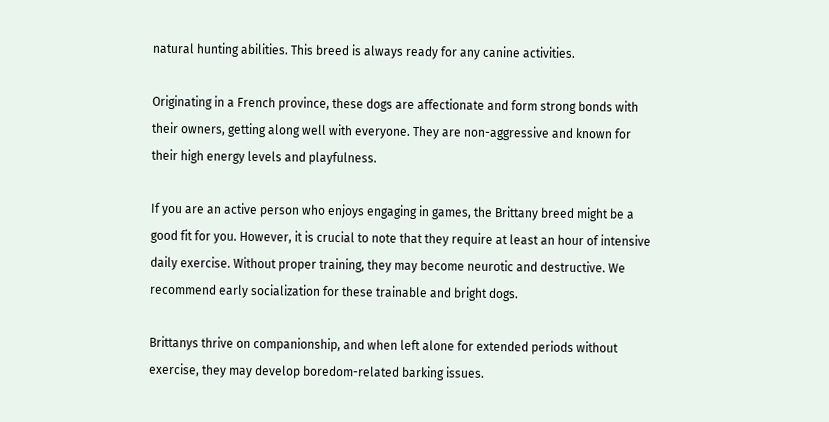natural hunting abilities. This breed is always ready for any canine activities.

Originating in a French province, these dogs are affectionate and form strong bonds with their owners, getting along well with everyone. They are non-aggressive and known for their high energy levels and playfulness.

If you are an active person who enjoys engaging in games, the Brittany breed might be a good fit for you. However, it is crucial to note that they require at least an hour of intensive daily exercise. Without proper training, they may become neurotic and destructive. We recommend early socialization for these trainable and bright dogs.

Brittanys thrive on companionship, and when left alone for extended periods without exercise, they may develop boredom-related barking issues.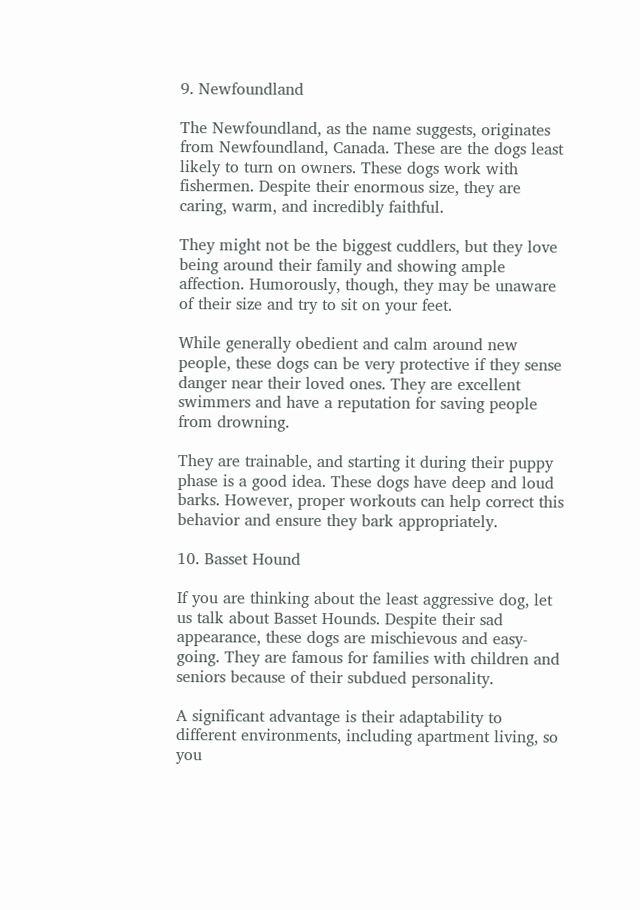9. Newfoundland

The Newfoundland, as the name suggests, originates from Newfoundland, Canada. These are the dogs least likely to turn on owners. These dogs work with fishermen. Despite their enormous size, they are caring, warm, and incredibly faithful.

They might not be the biggest cuddlers, but they love being around their family and showing ample affection. Humorously, though, they may be unaware of their size and try to sit on your feet.

While generally obedient and calm around new people, these dogs can be very protective if they sense danger near their loved ones. They are excellent swimmers and have a reputation for saving people from drowning.

They are trainable, and starting it during their puppy phase is a good idea. These dogs have deep and loud barks. However, proper workouts can help correct this behavior and ensure they bark appropriately.

10. Basset Hound

If you are thinking about the least aggressive dog, let us talk about Basset Hounds. Despite their sad appearance, these dogs are mischievous and easy-going. They are famous for families with children and seniors because of their subdued personality.

A significant advantage is their adaptability to different environments, including apartment living, so you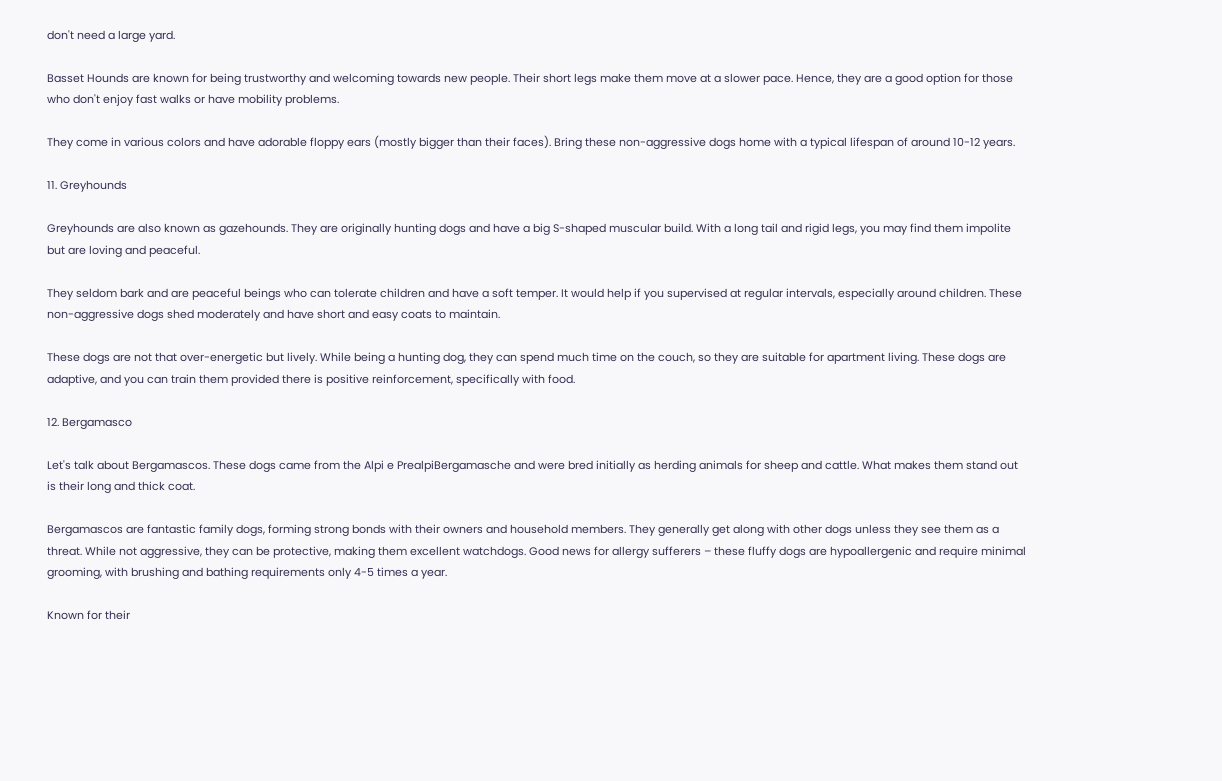don't need a large yard.

Basset Hounds are known for being trustworthy and welcoming towards new people. Their short legs make them move at a slower pace. Hence, they are a good option for those who don't enjoy fast walks or have mobility problems.

They come in various colors and have adorable floppy ears (mostly bigger than their faces). Bring these non-aggressive dogs home with a typical lifespan of around 10-12 years.

11. Greyhounds

Greyhounds are also known as gazehounds. They are originally hunting dogs and have a big S-shaped muscular build. With a long tail and rigid legs, you may find them impolite but are loving and peaceful.

They seldom bark and are peaceful beings who can tolerate children and have a soft temper. It would help if you supervised at regular intervals, especially around children. These non-aggressive dogs shed moderately and have short and easy coats to maintain.

These dogs are not that over-energetic but lively. While being a hunting dog, they can spend much time on the couch, so they are suitable for apartment living. These dogs are adaptive, and you can train them provided there is positive reinforcement, specifically with food.

12. Bergamasco

Let's talk about Bergamascos. These dogs came from the Alpi e PrealpiBergamasche and were bred initially as herding animals for sheep and cattle. What makes them stand out is their long and thick coat.

Bergamascos are fantastic family dogs, forming strong bonds with their owners and household members. They generally get along with other dogs unless they see them as a threat. While not aggressive, they can be protective, making them excellent watchdogs. Good news for allergy sufferers – these fluffy dogs are hypoallergenic and require minimal grooming, with brushing and bathing requirements only 4-5 times a year.

Known for their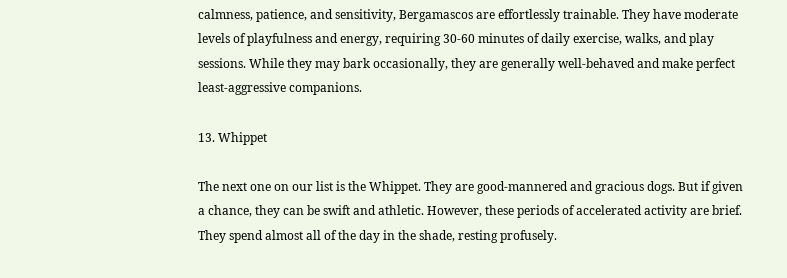calmness, patience, and sensitivity, Bergamascos are effortlessly trainable. They have moderate levels of playfulness and energy, requiring 30-60 minutes of daily exercise, walks, and play sessions. While they may bark occasionally, they are generally well-behaved and make perfect least-aggressive companions.

13. Whippet

The next one on our list is the Whippet. They are good-mannered and gracious dogs. But if given a chance, they can be swift and athletic. However, these periods of accelerated activity are brief. They spend almost all of the day in the shade, resting profusely.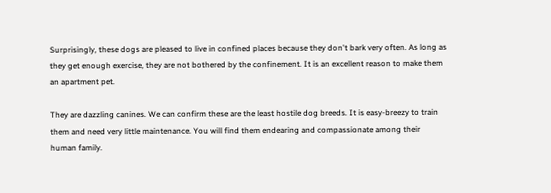Surprisingly, these dogs are pleased to live in confined places because they don't bark very often. As long as they get enough exercise, they are not bothered by the confinement. It is an excellent reason to make them an apartment pet.

They are dazzling canines. We can confirm these are the least hostile dog breeds. It is easy-breezy to train them and need very little maintenance. You will find them endearing and compassionate among their human family.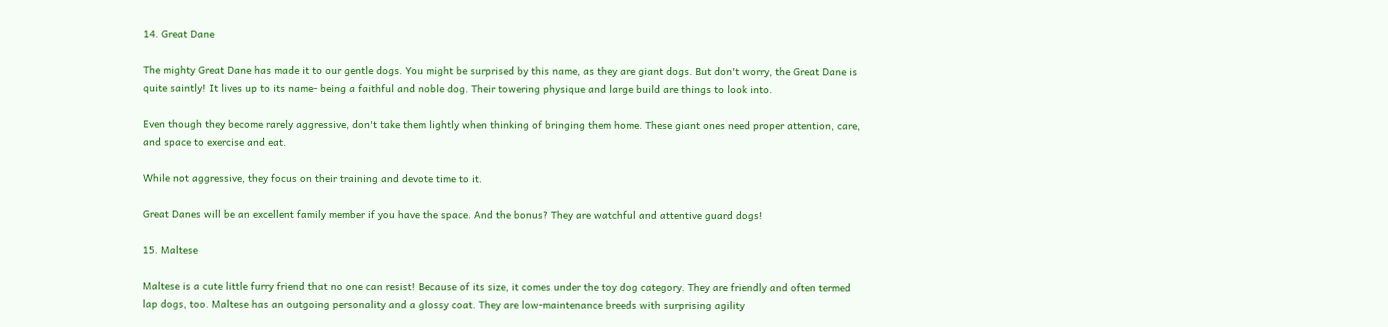14. Great Dane

The mighty Great Dane has made it to our gentle dogs. You might be surprised by this name, as they are giant dogs. But don't worry, the Great Dane is quite saintly! It lives up to its name- being a faithful and noble dog. Their towering physique and large build are things to look into.

Even though they become rarely aggressive, don't take them lightly when thinking of bringing them home. These giant ones need proper attention, care, and space to exercise and eat.

While not aggressive, they focus on their training and devote time to it.

Great Danes will be an excellent family member if you have the space. And the bonus? They are watchful and attentive guard dogs!

15. Maltese

Maltese is a cute little furry friend that no one can resist! Because of its size, it comes under the toy dog category. They are friendly and often termed lap dogs, too. Maltese has an outgoing personality and a glossy coat. They are low-maintenance breeds with surprising agility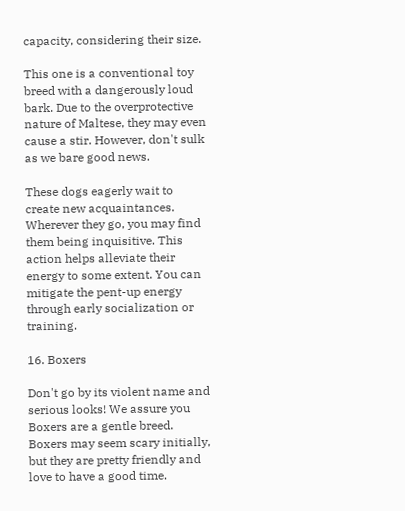capacity, considering their size.

This one is a conventional toy breed with a dangerously loud bark. Due to the overprotective nature of Maltese, they may even cause a stir. However, don't sulk as we bare good news.

These dogs eagerly wait to create new acquaintances. Wherever they go, you may find them being inquisitive. This action helps alleviate their energy to some extent. You can mitigate the pent-up energy through early socialization or training.

16. Boxers

Don't go by its violent name and serious looks! We assure you Boxers are a gentle breed. Boxers may seem scary initially, but they are pretty friendly and love to have a good time.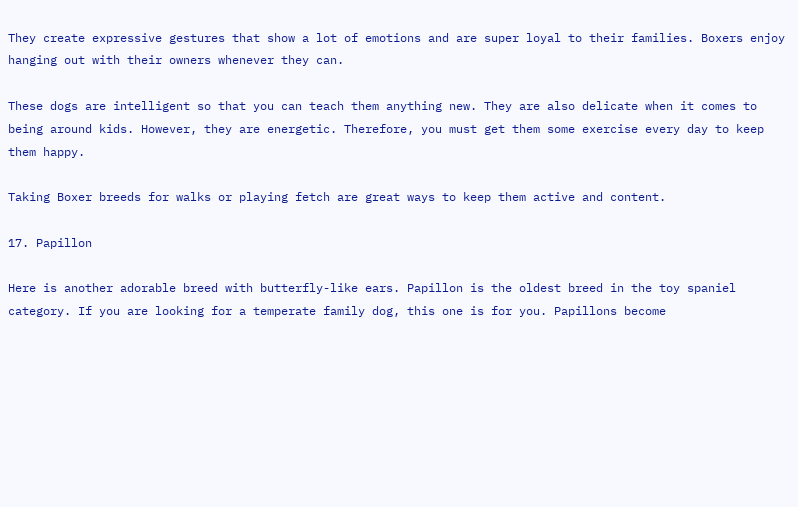They create expressive gestures that show a lot of emotions and are super loyal to their families. Boxers enjoy hanging out with their owners whenever they can.

These dogs are intelligent so that you can teach them anything new. They are also delicate when it comes to being around kids. However, they are energetic. Therefore, you must get them some exercise every day to keep them happy.

Taking Boxer breeds for walks or playing fetch are great ways to keep them active and content.

17. Papillon

Here is another adorable breed with butterfly-like ears. Papillon is the oldest breed in the toy spaniel category. If you are looking for a temperate family dog, this one is for you. Papillons become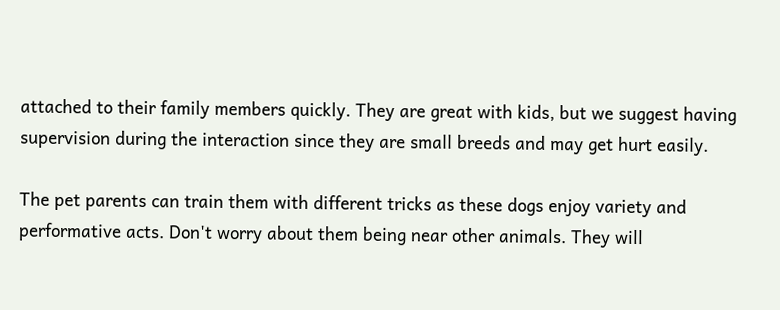attached to their family members quickly. They are great with kids, but we suggest having supervision during the interaction since they are small breeds and may get hurt easily.

The pet parents can train them with different tricks as these dogs enjoy variety and performative acts. Don't worry about them being near other animals. They will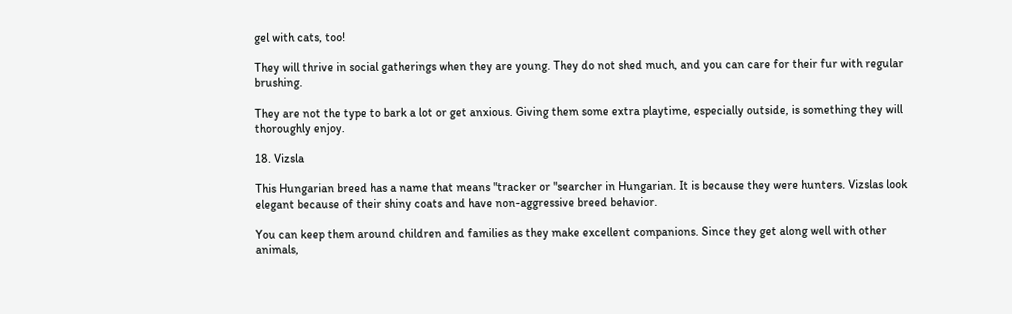gel with cats, too!

They will thrive in social gatherings when they are young. They do not shed much, and you can care for their fur with regular brushing.

They are not the type to bark a lot or get anxious. Giving them some extra playtime, especially outside, is something they will thoroughly enjoy.

18. Vizsla

This Hungarian breed has a name that means "tracker or "searcher in Hungarian. It is because they were hunters. Vizslas look elegant because of their shiny coats and have non-aggressive breed behavior.

You can keep them around children and families as they make excellent companions. Since they get along well with other animals,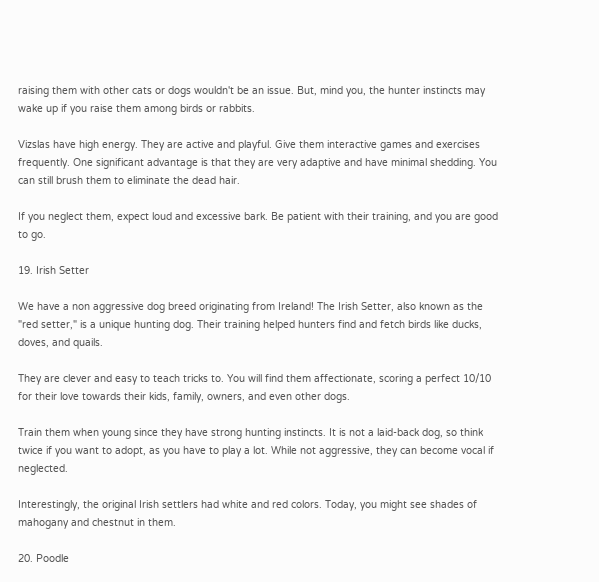raising them with other cats or dogs wouldn't be an issue. But, mind you, the hunter instincts may wake up if you raise them among birds or rabbits.

Vizslas have high energy. They are active and playful. Give them interactive games and exercises frequently. One significant advantage is that they are very adaptive and have minimal shedding. You can still brush them to eliminate the dead hair.

If you neglect them, expect loud and excessive bark. Be patient with their training, and you are good to go.

19. Irish Setter

We have a non aggressive dog breed originating from Ireland! The Irish Setter, also known as the "red setter," is a unique hunting dog. Their training helped hunters find and fetch birds like ducks, doves, and quails.

They are clever and easy to teach tricks to. You will find them affectionate, scoring a perfect 10/10 for their love towards their kids, family, owners, and even other dogs.

Train them when young since they have strong hunting instincts. It is not a laid-back dog, so think twice if you want to adopt, as you have to play a lot. While not aggressive, they can become vocal if neglected.

Interestingly, the original Irish settlers had white and red colors. Today, you might see shades of mahogany and chestnut in them.

20. Poodle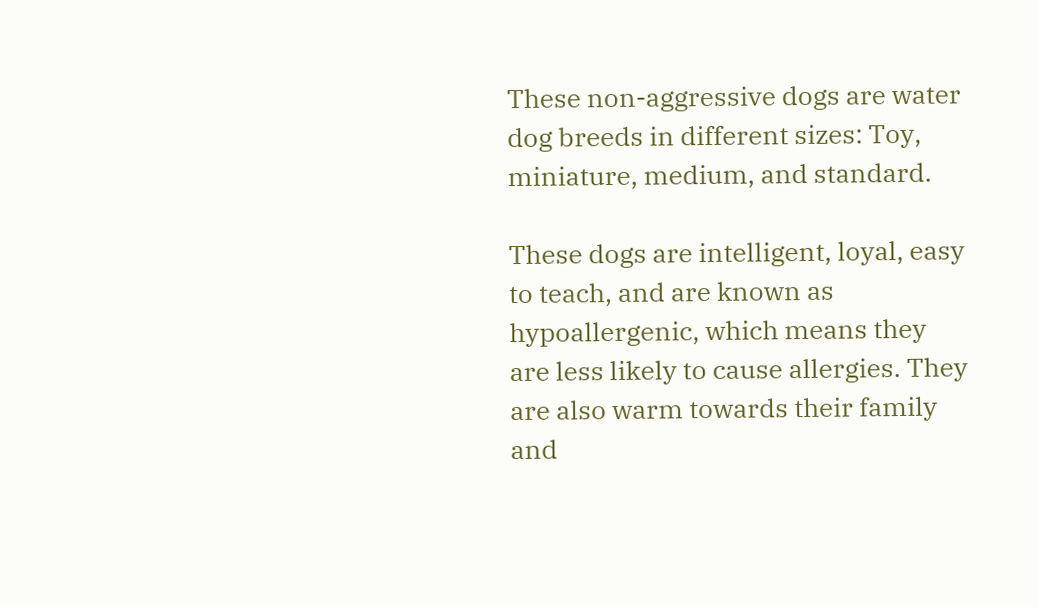These non-aggressive dogs are water dog breeds in different sizes: Toy, miniature, medium, and standard.

These dogs are intelligent, loyal, easy to teach, and are known as hypoallergenic, which means they are less likely to cause allergies. They are also warm towards their family and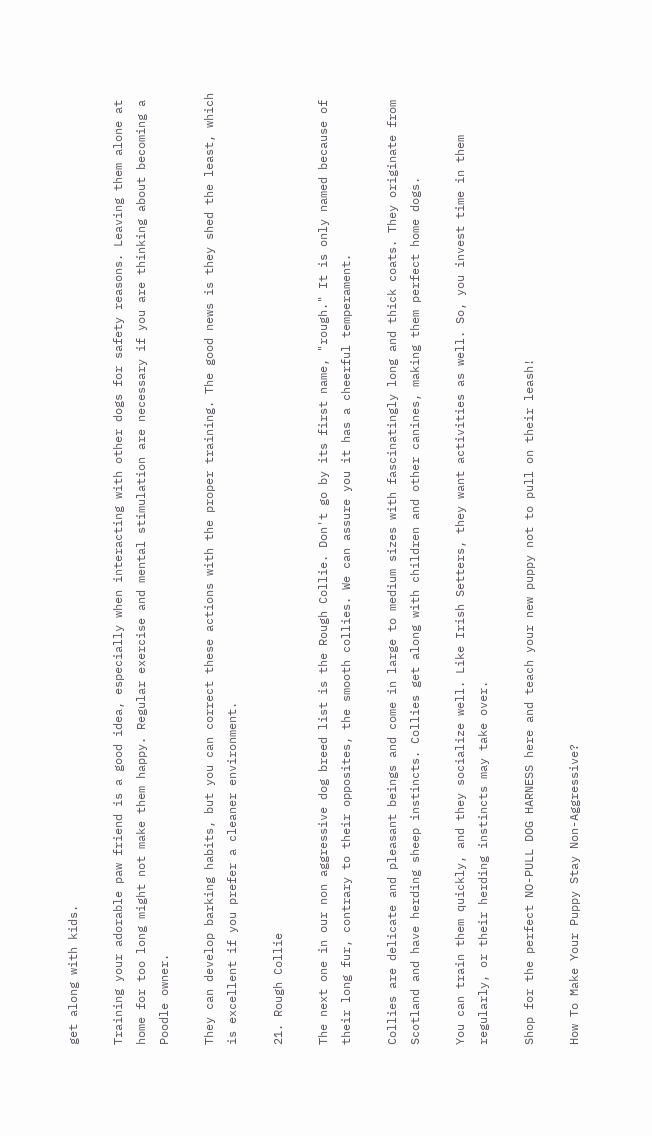get along with kids.

Training your adorable paw friend is a good idea, especially when interacting with other dogs for safety reasons. Leaving them alone at home for too long might not make them happy. Regular exercise and mental stimulation are necessary if you are thinking about becoming a Poodle owner.

They can develop barking habits, but you can correct these actions with the proper training. The good news is they shed the least, which is excellent if you prefer a cleaner environment.

21. Rough Collie

The next one in our non aggressive dog breed list is the Rough Collie. Don't go by its first name, "rough." It is only named because of their long fur, contrary to their opposites, the smooth collies. We can assure you it has a cheerful temperament.

Collies are delicate and pleasant beings and come in large to medium sizes with fascinatingly long and thick coats. They originate from Scotland and have herding sheep instincts. Collies get along with children and other canines, making them perfect home dogs.

You can train them quickly, and they socialize well. Like Irish Setters, they want activities as well. So, you invest time in them regularly, or their herding instincts may take over.

Shop for the perfect NO-PULL DOG HARNESS here and teach your new puppy not to pull on their leash!

How To Make Your Puppy Stay Non-Aggressive?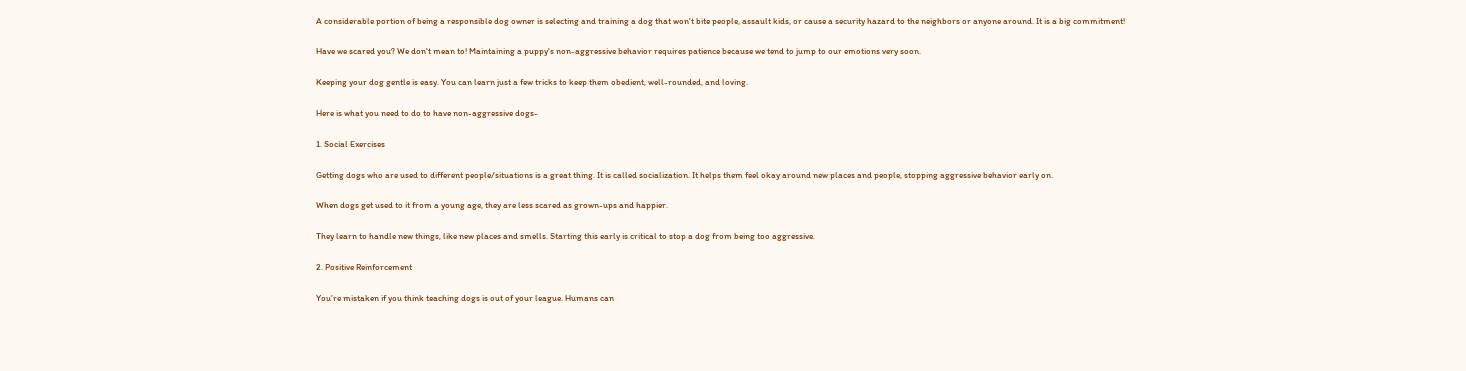A considerable portion of being a responsible dog owner is selecting and training a dog that won't bite people, assault kids, or cause a security hazard to the neighbors or anyone around. It is a big commitment!

Have we scared you? We don't mean to! Maintaining a puppy's non-aggressive behavior requires patience because we tend to jump to our emotions very soon.

Keeping your dog gentle is easy. You can learn just a few tricks to keep them obedient, well-rounded, and loving.

Here is what you need to do to have non-aggressive dogs-

1. Social Exercises

Getting dogs who are used to different people/situations is a great thing. It is called socialization. It helps them feel okay around new places and people, stopping aggressive behavior early on.

When dogs get used to it from a young age, they are less scared as grown-ups and happier.

They learn to handle new things, like new places and smells. Starting this early is critical to stop a dog from being too aggressive.

2. Positive Reinforcement

You're mistaken if you think teaching dogs is out of your league. Humans can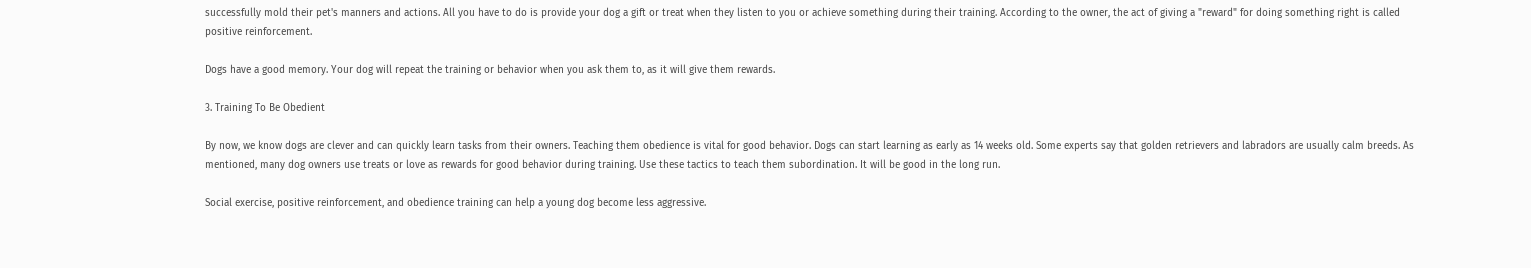successfully mold their pet's manners and actions. All you have to do is provide your dog a gift or treat when they listen to you or achieve something during their training. According to the owner, the act of giving a "reward" for doing something right is called positive reinforcement.

Dogs have a good memory. Your dog will repeat the training or behavior when you ask them to, as it will give them rewards.

3. Training To Be Obedient

By now, we know dogs are clever and can quickly learn tasks from their owners. Teaching them obedience is vital for good behavior. Dogs can start learning as early as 14 weeks old. Some experts say that golden retrievers and labradors are usually calm breeds. As mentioned, many dog owners use treats or love as rewards for good behavior during training. Use these tactics to teach them subordination. It will be good in the long run.

Social exercise, positive reinforcement, and obedience training can help a young dog become less aggressive.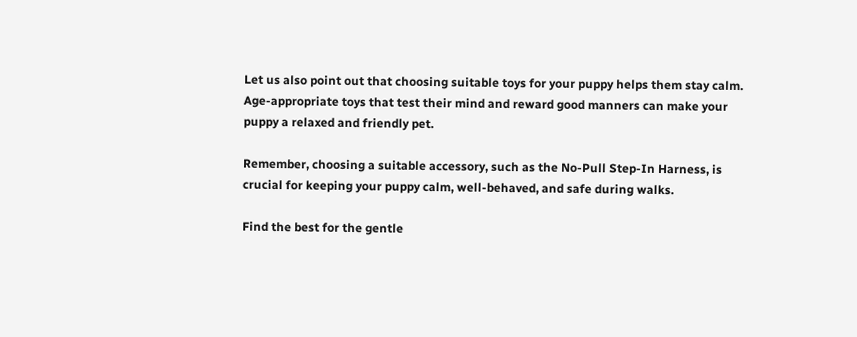Let us also point out that choosing suitable toys for your puppy helps them stay calm. Age-appropriate toys that test their mind and reward good manners can make your puppy a relaxed and friendly pet.

Remember, choosing a suitable accessory, such as the No-Pull Step-In Harness, is crucial for keeping your puppy calm, well-behaved, and safe during walks.

Find the best for the gentle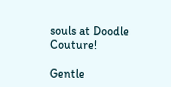souls at Doodle Couture!

Gentle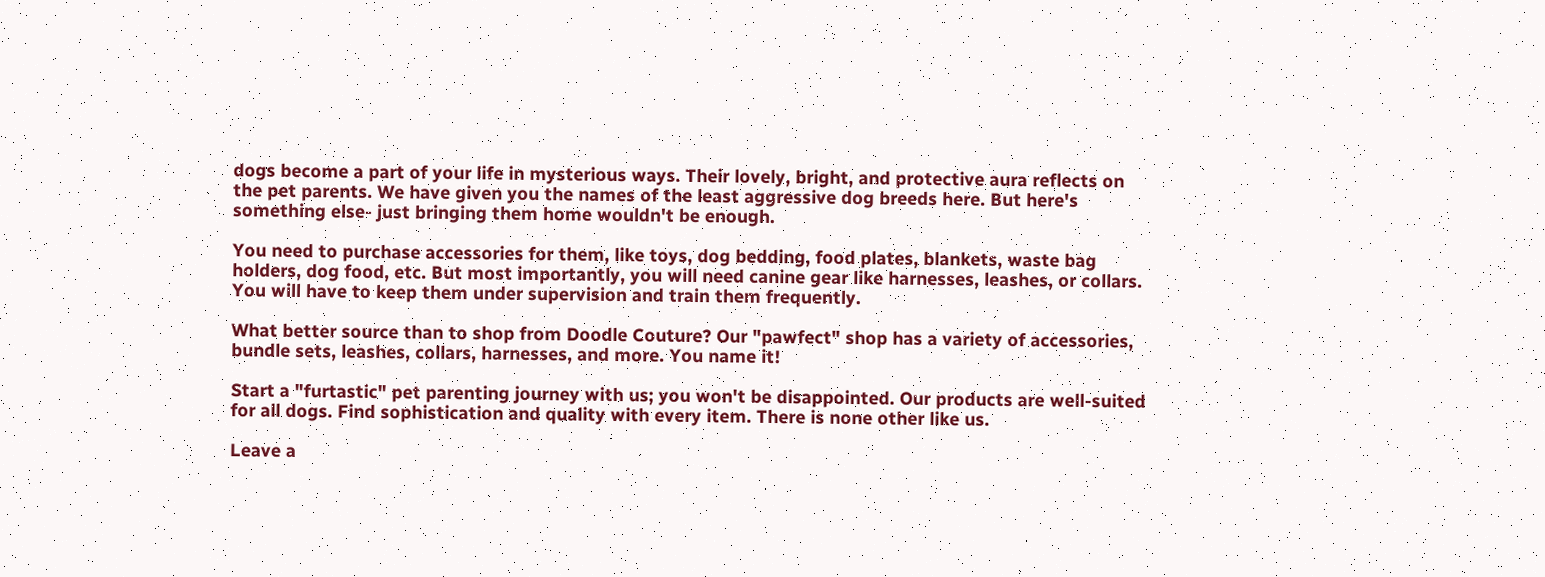dogs become a part of your life in mysterious ways. Their lovely, bright, and protective aura reflects on the pet parents. We have given you the names of the least aggressive dog breeds here. But here's something else- just bringing them home wouldn't be enough.

You need to purchase accessories for them, like toys, dog bedding, food plates, blankets, waste bag holders, dog food, etc. But most importantly, you will need canine gear like harnesses, leashes, or collars. You will have to keep them under supervision and train them frequently.

What better source than to shop from Doodle Couture? Our "pawfect" shop has a variety of accessories, bundle sets, leashes, collars, harnesses, and more. You name it!

Start a "furtastic" pet parenting journey with us; you won't be disappointed. Our products are well-suited for all dogs. Find sophistication and quality with every item. There is none other like us.

Leave a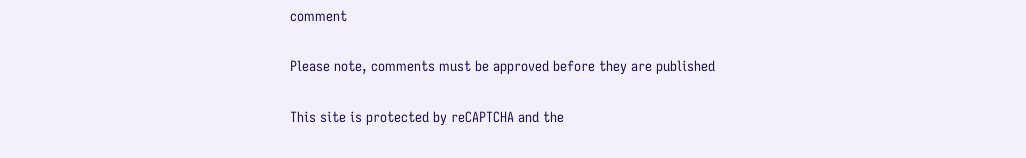comment

Please note, comments must be approved before they are published

This site is protected by reCAPTCHA and the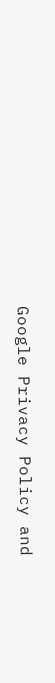Google Privacy Policy and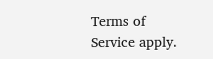Terms of Service apply.